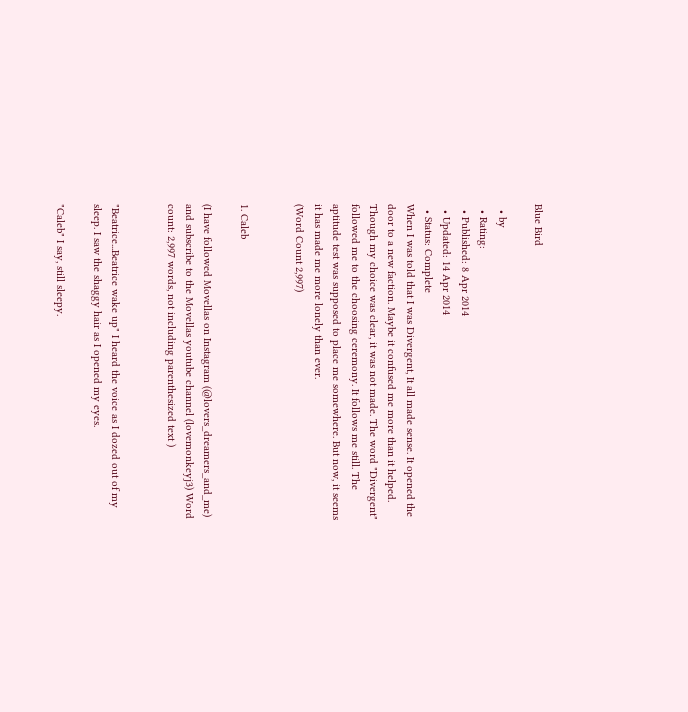Blue Bird

  • by
  • Rating:
  • Published: 8 Apr 2014
  • Updated: 14 Apr 2014
  • Status: Complete
When I was told that I was Divergent, It all made sense. It opened the door to a new faction. Maybe it confused me more than it helped. Though my choice was clear, it was not made. The word "Divergent" followed me to the choosing ceremony. It follows me still. The aptitude test was supposed to place me somewhere. But now, it seems it has made me more lonely than ever.
(Word Count 2,997)


1. Caleb

(I have followed Movellas on Instagram (@lovers_dreamers_and_me) and subscribe to the Movellas youtube channel (lovemonkeyj3) Word count: 2,997 words, not including parenthesized text )


"Beatrice...Beatrice wake up" I heard the voice as I dozed out of my sleep. I saw the shaggy hair as I opened my eyes.

"Caleb" I say, still sleepy.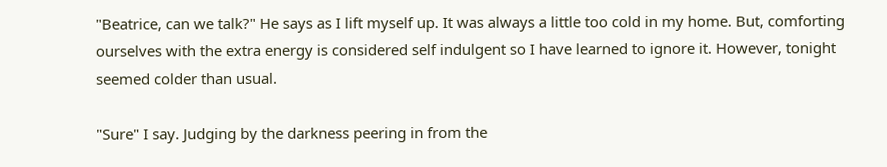"Beatrice, can we talk?" He says as I lift myself up. It was always a little too cold in my home. But, comforting ourselves with the extra energy is considered self indulgent so I have learned to ignore it. However, tonight seemed colder than usual.

"Sure" I say. Judging by the darkness peering in from the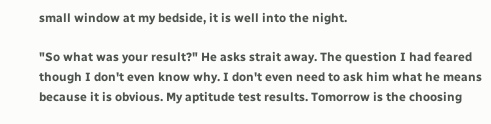small window at my bedside, it is well into the night.

"So what was your result?" He asks strait away. The question I had feared though I don't even know why. I don't even need to ask him what he means because it is obvious. My aptitude test results. Tomorrow is the choosing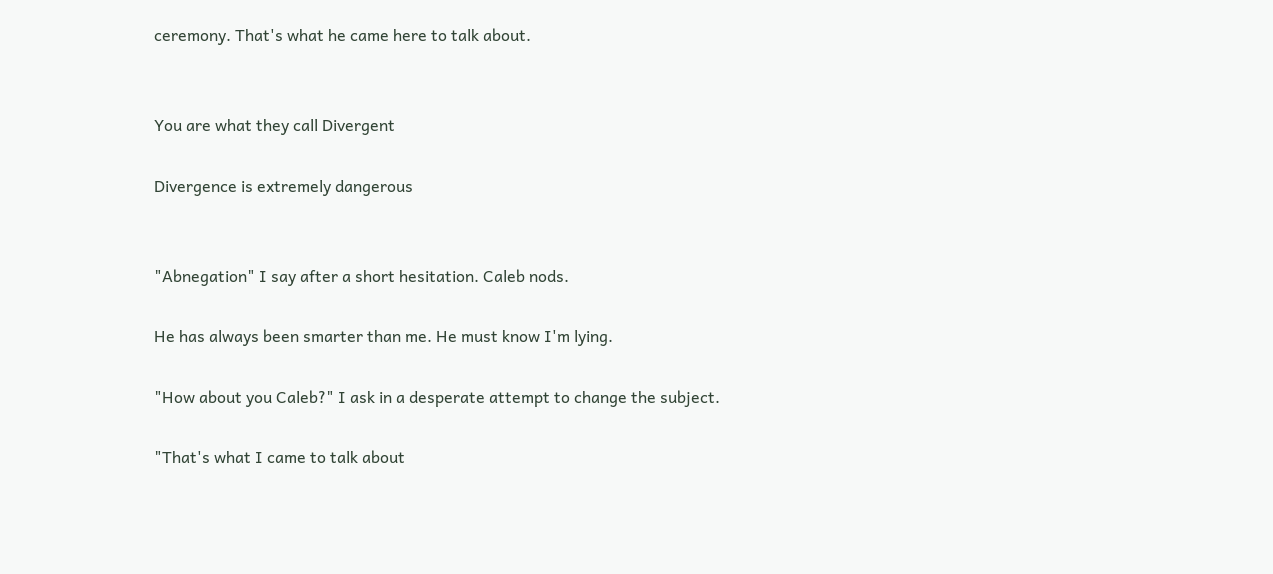ceremony. That's what he came here to talk about.


You are what they call Divergent

Divergence is extremely dangerous


"Abnegation" I say after a short hesitation. Caleb nods.

He has always been smarter than me. He must know I'm lying.

"How about you Caleb?" I ask in a desperate attempt to change the subject.

"That's what I came to talk about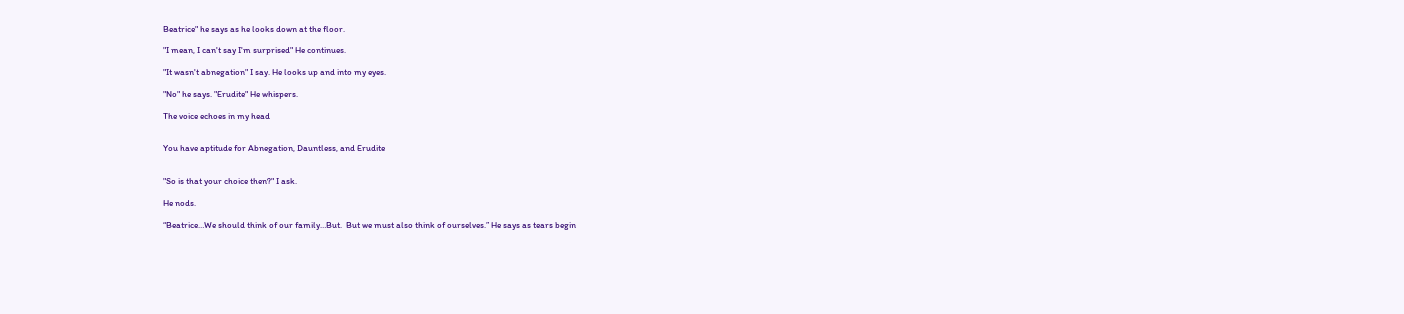Beatrice" he says as he looks down at the floor.

"I mean, I can't say I'm surprised" He continues.

"It wasn't abnegation" I say. He looks up and into my eyes.

"No" he says. "Erudite" He whispers.

The voice echoes in my head


You have aptitude for Abnegation, Dauntless, and Erudite


"So is that your choice then?" I ask.

He nods.

“Beatrice…We should think of our family…But.  But we must also think of ourselves.” He says as tears begin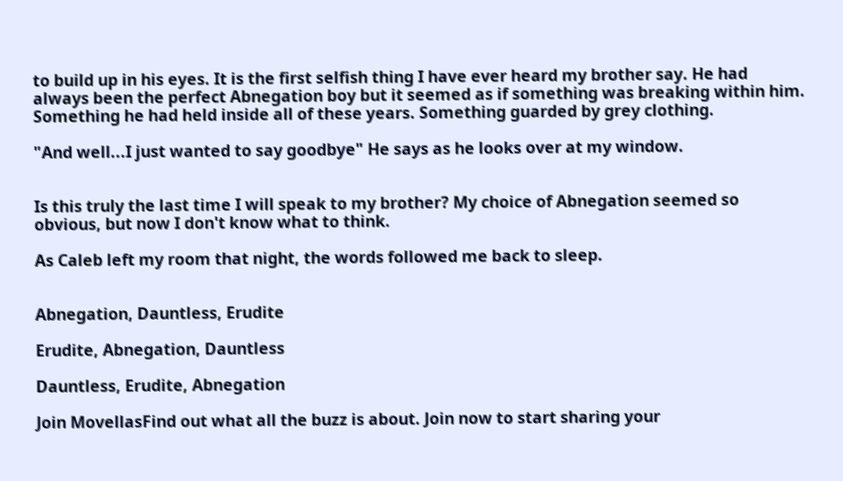to build up in his eyes. It is the first selfish thing I have ever heard my brother say. He had always been the perfect Abnegation boy but it seemed as if something was breaking within him. Something he had held inside all of these years. Something guarded by grey clothing.

"And well...I just wanted to say goodbye" He says as he looks over at my window.


Is this truly the last time I will speak to my brother? My choice of Abnegation seemed so obvious, but now I don't know what to think.

As Caleb left my room that night, the words followed me back to sleep.


Abnegation, Dauntless, Erudite

Erudite, Abnegation, Dauntless

Dauntless, Erudite, Abnegation

Join MovellasFind out what all the buzz is about. Join now to start sharing your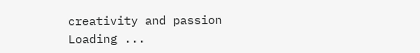creativity and passion
Loading ...